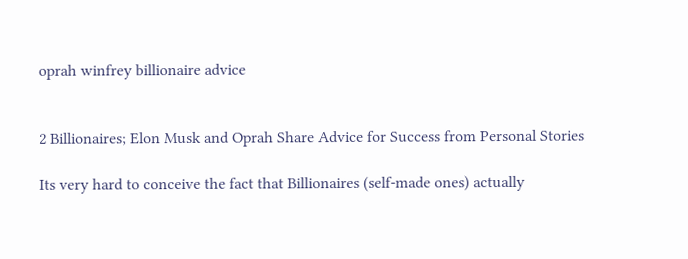oprah winfrey billionaire advice


2 Billionaires; Elon Musk and Oprah Share Advice for Success from Personal Stories

Its very hard to conceive the fact that Billionaires (self-made ones) actually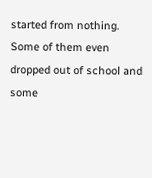started from nothing. Some of them even dropped out of school and some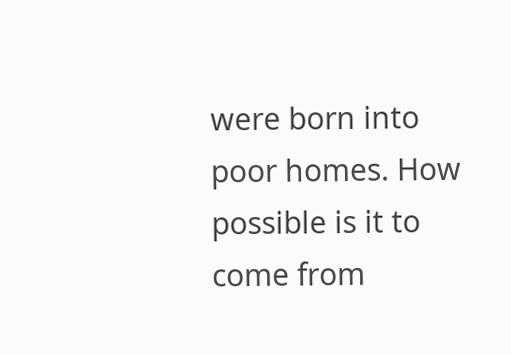were born into poor homes. How possible is it to come from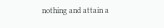nothing and attain a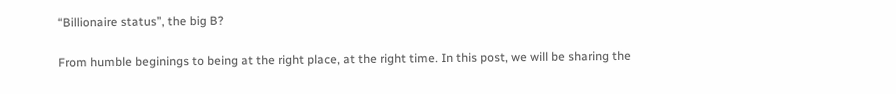“Billionaire status”, the big B?

From humble beginings to being at the right place, at the right time. In this post, we will be sharing the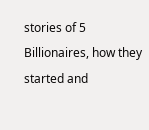stories of 5 Billionaires, how they started and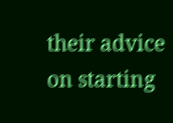their advice on starting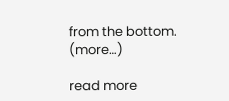from the bottom. (more…)

read more